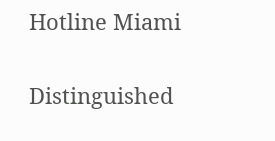Hotline Miami

Distinguished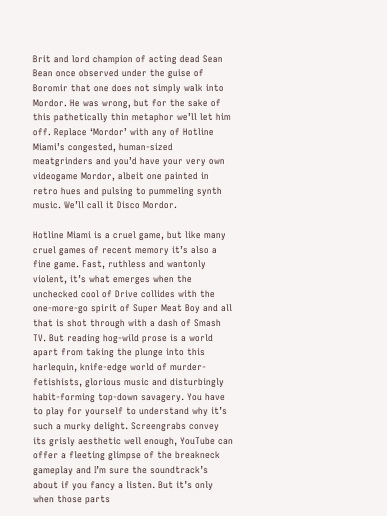Brit and lord champion of acting dead Sean Bean once observed under the guise of Boromir that one does not simply walk into Mordor. He was wrong, but for the sake of this pathetically thin metaphor we’ll let him off. Replace ‘Mordor’ with any of Hotline Miami’s congested, human-sized meatgrinders and you’d have your very own videogame Mordor, albeit one painted in retro hues and pulsing to pummeling synth music. We’ll call it Disco Mordor.

Hotline Miami is a cruel game, but like many cruel games of recent memory it’s also a fine game. Fast, ruthless and wantonly violent, it’s what emerges when the unchecked cool of Drive collides with the one-more-go spirit of Super Meat Boy and all that is shot through with a dash of Smash TV. But reading hog-wild prose is a world apart from taking the plunge into this harlequin, knife-edge world of murder-fetishists, glorious music and disturbingly habit-forming top-down savagery. You have to play for yourself to understand why it’s such a murky delight. Screengrabs convey its grisly aesthetic well enough, YouTube can offer a fleeting glimpse of the breakneck gameplay and I’m sure the soundtrack’s about if you fancy a listen. But it’s only when those parts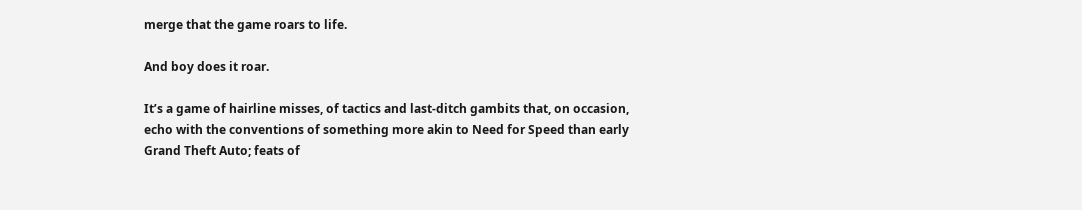merge that the game roars to life.

And boy does it roar.

It’s a game of hairline misses, of tactics and last-ditch gambits that, on occasion, echo with the conventions of something more akin to Need for Speed than early Grand Theft Auto; feats of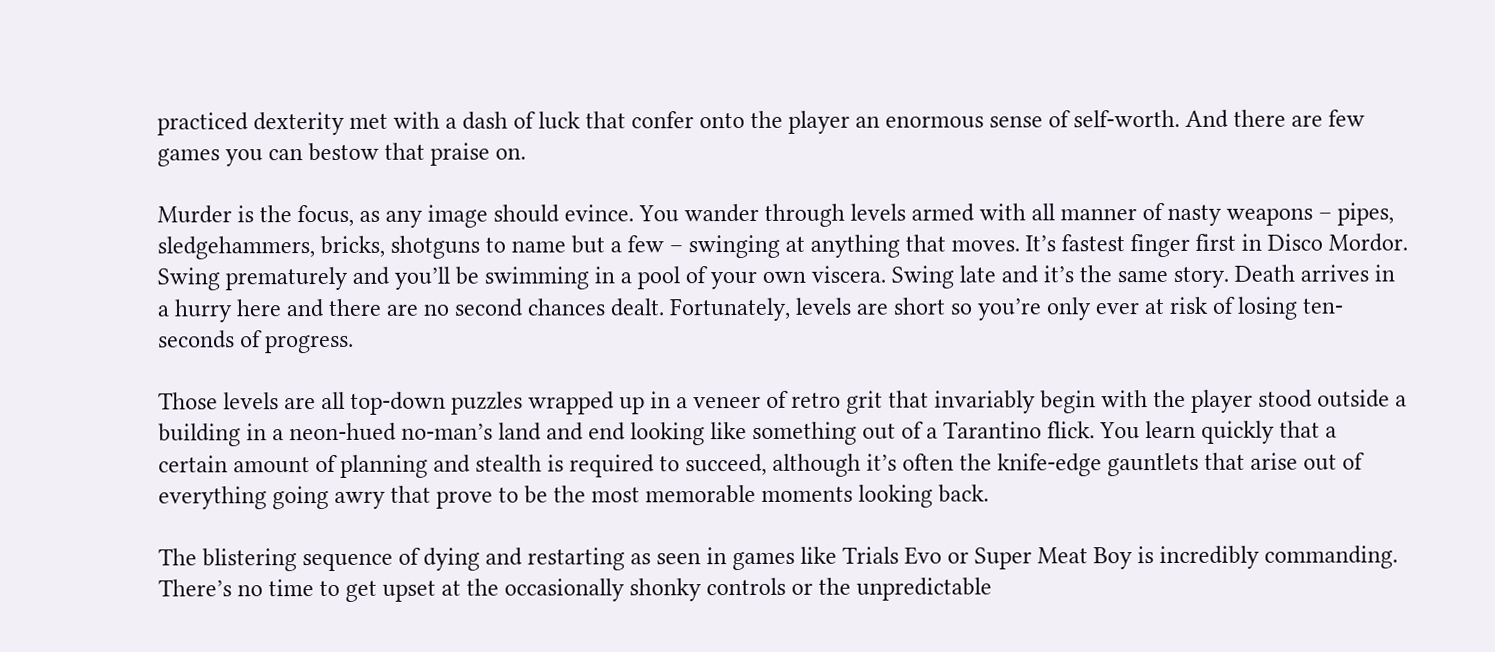practiced dexterity met with a dash of luck that confer onto the player an enormous sense of self-worth. And there are few games you can bestow that praise on.

Murder is the focus, as any image should evince. You wander through levels armed with all manner of nasty weapons – pipes, sledgehammers, bricks, shotguns to name but a few – swinging at anything that moves. It’s fastest finger first in Disco Mordor. Swing prematurely and you’ll be swimming in a pool of your own viscera. Swing late and it’s the same story. Death arrives in a hurry here and there are no second chances dealt. Fortunately, levels are short so you’re only ever at risk of losing ten-seconds of progress.

Those levels are all top-down puzzles wrapped up in a veneer of retro grit that invariably begin with the player stood outside a building in a neon-hued no-man’s land and end looking like something out of a Tarantino flick. You learn quickly that a certain amount of planning and stealth is required to succeed, although it’s often the knife-edge gauntlets that arise out of everything going awry that prove to be the most memorable moments looking back.

The blistering sequence of dying and restarting as seen in games like Trials Evo or Super Meat Boy is incredibly commanding. There’s no time to get upset at the occasionally shonky controls or the unpredictable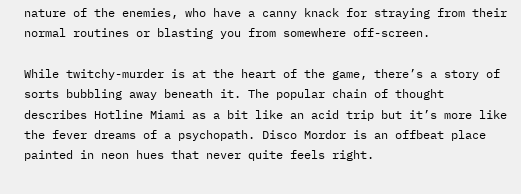nature of the enemies, who have a canny knack for straying from their normal routines or blasting you from somewhere off-screen.

While twitchy-murder is at the heart of the game, there’s a story of sorts bubbling away beneath it. The popular chain of thought describes Hotline Miami as a bit like an acid trip but it’s more like the fever dreams of a psychopath. Disco Mordor is an offbeat place painted in neon hues that never quite feels right.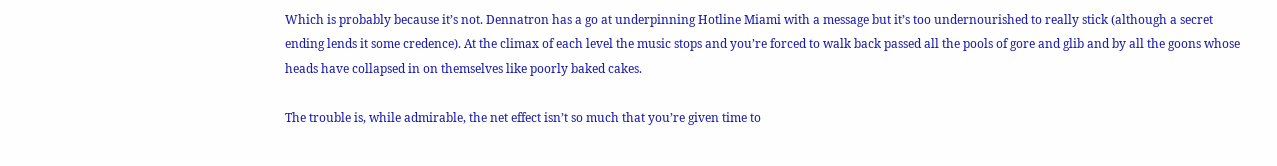Which is probably because it’s not. Dennatron has a go at underpinning Hotline Miami with a message but it’s too undernourished to really stick (although a secret ending lends it some credence). At the climax of each level the music stops and you’re forced to walk back passed all the pools of gore and glib and by all the goons whose heads have collapsed in on themselves like poorly baked cakes.

The trouble is, while admirable, the net effect isn’t so much that you’re given time to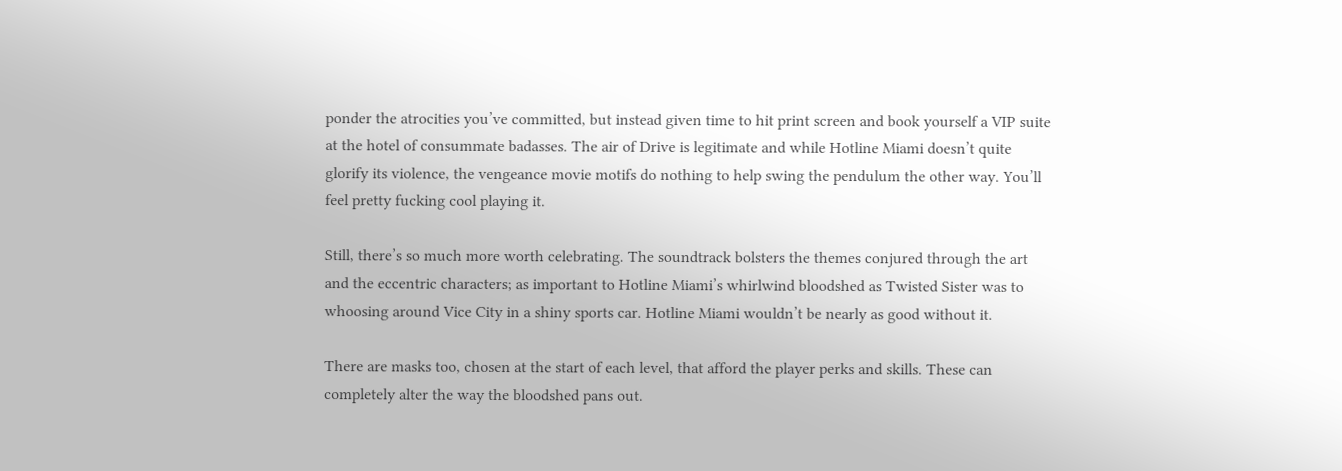ponder the atrocities you’ve committed, but instead given time to hit print screen and book yourself a VIP suite at the hotel of consummate badasses. The air of Drive is legitimate and while Hotline Miami doesn’t quite glorify its violence, the vengeance movie motifs do nothing to help swing the pendulum the other way. You’ll feel pretty fucking cool playing it.

Still, there’s so much more worth celebrating. The soundtrack bolsters the themes conjured through the art and the eccentric characters; as important to Hotline Miami’s whirlwind bloodshed as Twisted Sister was to whoosing around Vice City in a shiny sports car. Hotline Miami wouldn’t be nearly as good without it.

There are masks too, chosen at the start of each level, that afford the player perks and skills. These can completely alter the way the bloodshed pans out.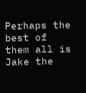Perhaps the best of them all is Jake the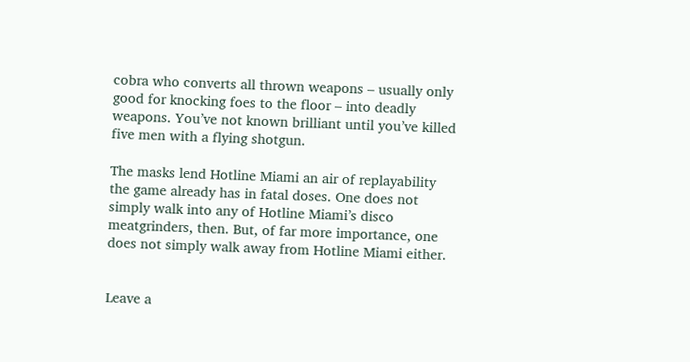cobra who converts all thrown weapons – usually only good for knocking foes to the floor – into deadly weapons. You’ve not known brilliant until you’ve killed five men with a flying shotgun.

The masks lend Hotline Miami an air of replayability the game already has in fatal doses. One does not simply walk into any of Hotline Miami’s disco meatgrinders, then. But, of far more importance, one does not simply walk away from Hotline Miami either.


Leave a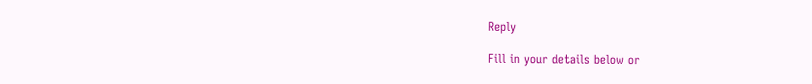Reply

Fill in your details below or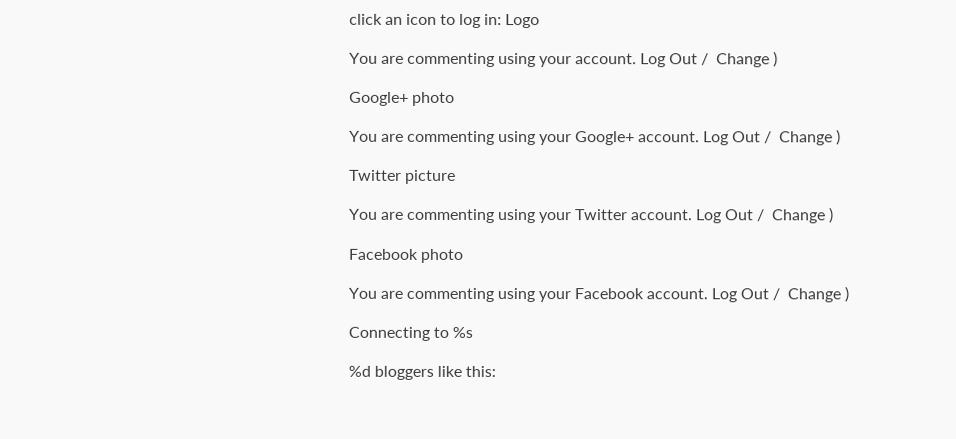click an icon to log in: Logo

You are commenting using your account. Log Out /  Change )

Google+ photo

You are commenting using your Google+ account. Log Out /  Change )

Twitter picture

You are commenting using your Twitter account. Log Out /  Change )

Facebook photo

You are commenting using your Facebook account. Log Out /  Change )

Connecting to %s

%d bloggers like this: